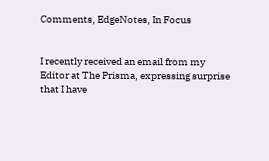Comments, EdgeNotes, In Focus


I recently received an email from my Editor at The Prisma, expressing surprise that I have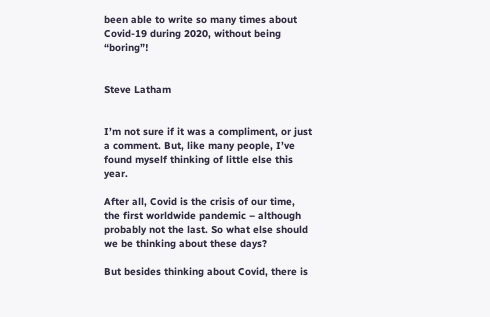been able to write so many times about Covid-19 during 2020, without being “boring”!


Steve Latham


I’m not sure if it was a compliment, or just a comment. But, like many people, I’ve found myself thinking of little else this year.

After all, Covid is the crisis of our time, the first worldwide pandemic – although probably not the last. So what else should we be thinking about these days?

But besides thinking about Covid, there is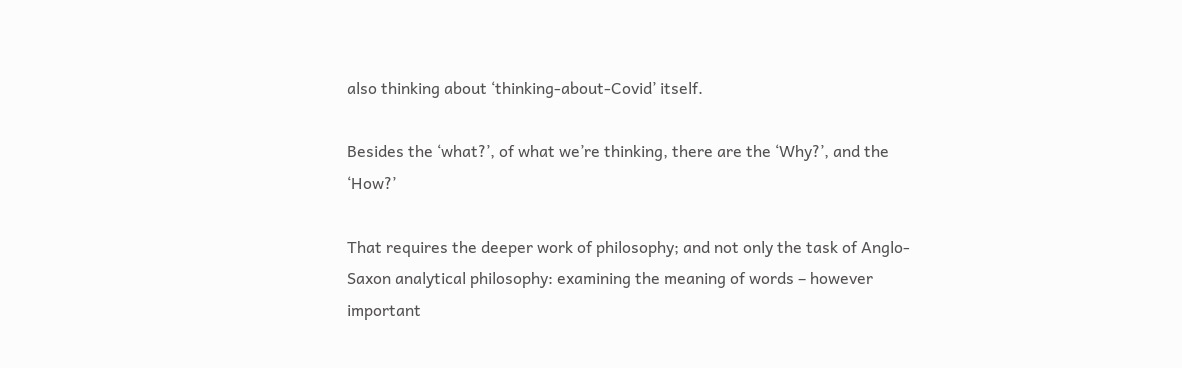also thinking about ‘thinking-about-Covid’ itself.

Besides the ‘what?’, of what we’re thinking, there are the ‘Why?’, and the ‘How?’

That requires the deeper work of philosophy; and not only the task of Anglo-Saxon analytical philosophy: examining the meaning of words – however important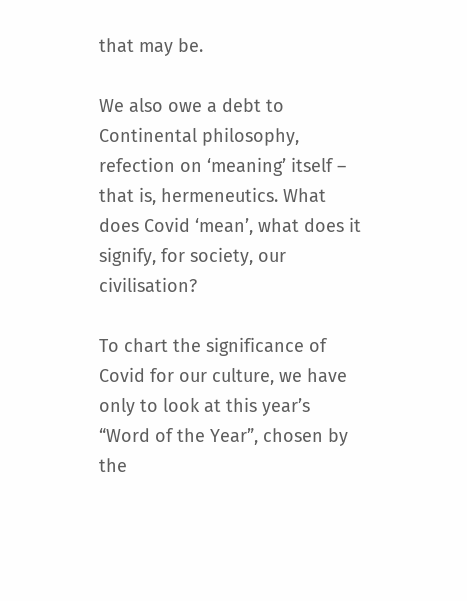that may be.

We also owe a debt to Continental philosophy, refection on ‘meaning’ itself – that is, hermeneutics. What does Covid ‘mean’, what does it signify, for society, our civilisation?

To chart the significance of Covid for our culture, we have only to look at this year’s “Word of the Year”, chosen by the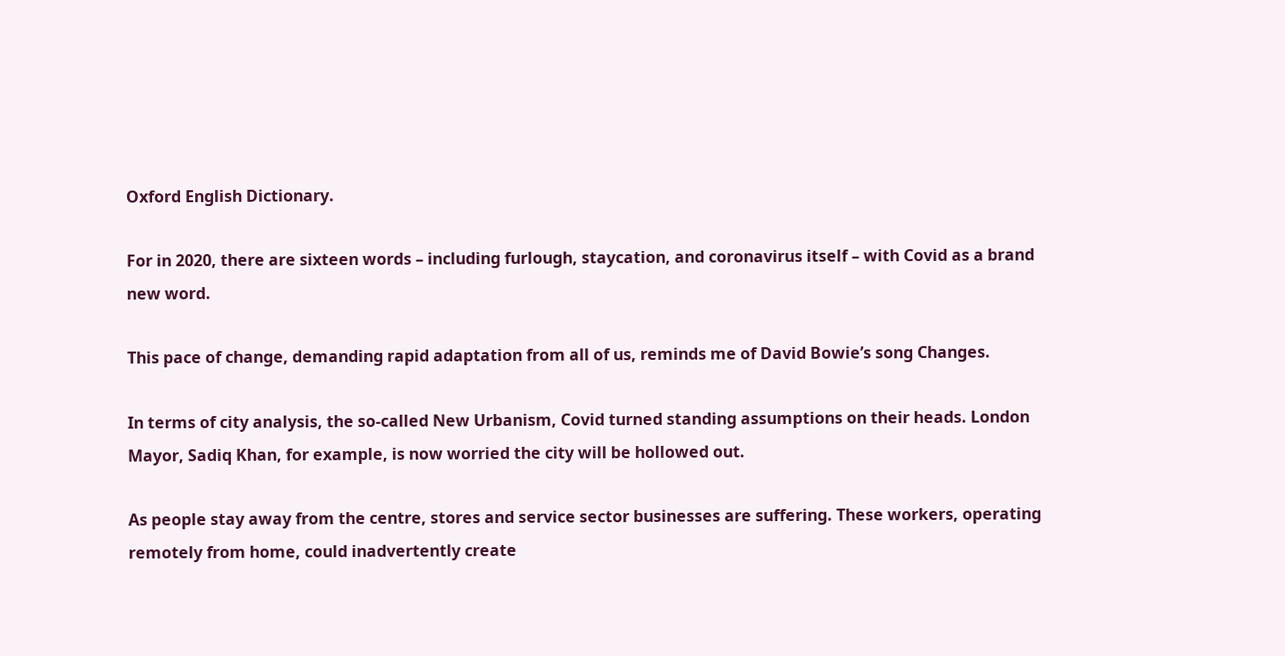Oxford English Dictionary.

For in 2020, there are sixteen words – including furlough, staycation, and coronavirus itself – with Covid as a brand new word.

This pace of change, demanding rapid adaptation from all of us, reminds me of David Bowie’s song Changes.

In terms of city analysis, the so-called New Urbanism, Covid turned standing assumptions on their heads. London Mayor, Sadiq Khan, for example, is now worried the city will be hollowed out.

As people stay away from the centre, stores and service sector businesses are suffering. These workers, operating remotely from home, could inadvertently create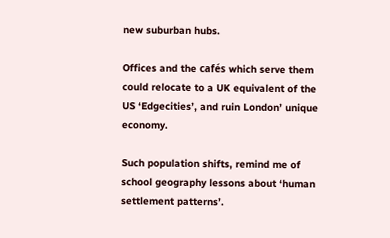new suburban hubs.

Offices and the cafés which serve them could relocate to a UK equivalent of the US ‘Edgecities’, and ruin London’ unique economy.

Such population shifts, remind me of school geography lessons about ‘human settlement patterns’.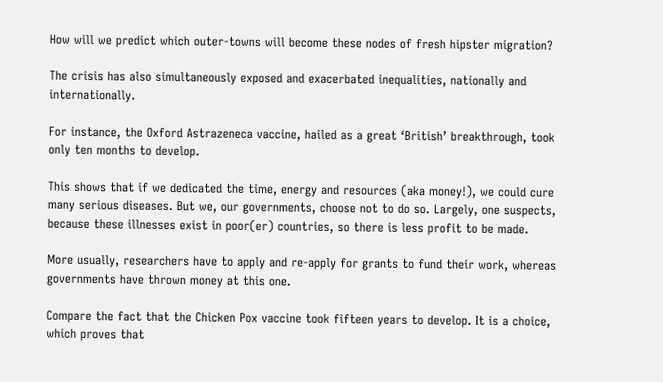How will we predict which outer-towns will become these nodes of fresh hipster migration?

The crisis has also simultaneously exposed and exacerbated inequalities, nationally and internationally.

For instance, the Oxford Astrazeneca vaccine, hailed as a great ‘British’ breakthrough, took only ten months to develop.

This shows that if we dedicated the time, energy and resources (aka money!), we could cure many serious diseases. But we, our governments, choose not to do so. Largely, one suspects, because these illnesses exist in poor(er) countries, so there is less profit to be made.

More usually, researchers have to apply and re-apply for grants to fund their work, whereas governments have thrown money at this one.

Compare the fact that the Chicken Pox vaccine took fifteen years to develop. It is a choice, which proves that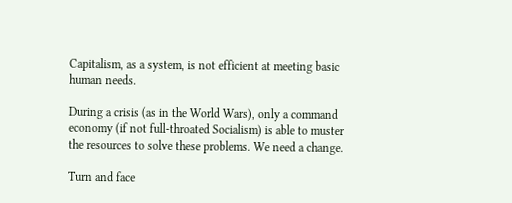Capitalism, as a system, is not efficient at meeting basic human needs.

During a crisis (as in the World Wars), only a command economy (if not full-throated Socialism) is able to muster the resources to solve these problems. We need a change.

Turn and face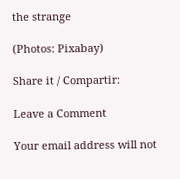the strange

(Photos: Pixabay)

Share it / Compartir:

Leave a Comment

Your email address will not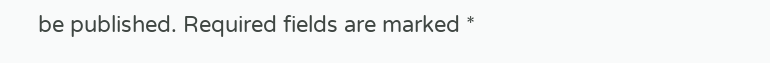be published. Required fields are marked *